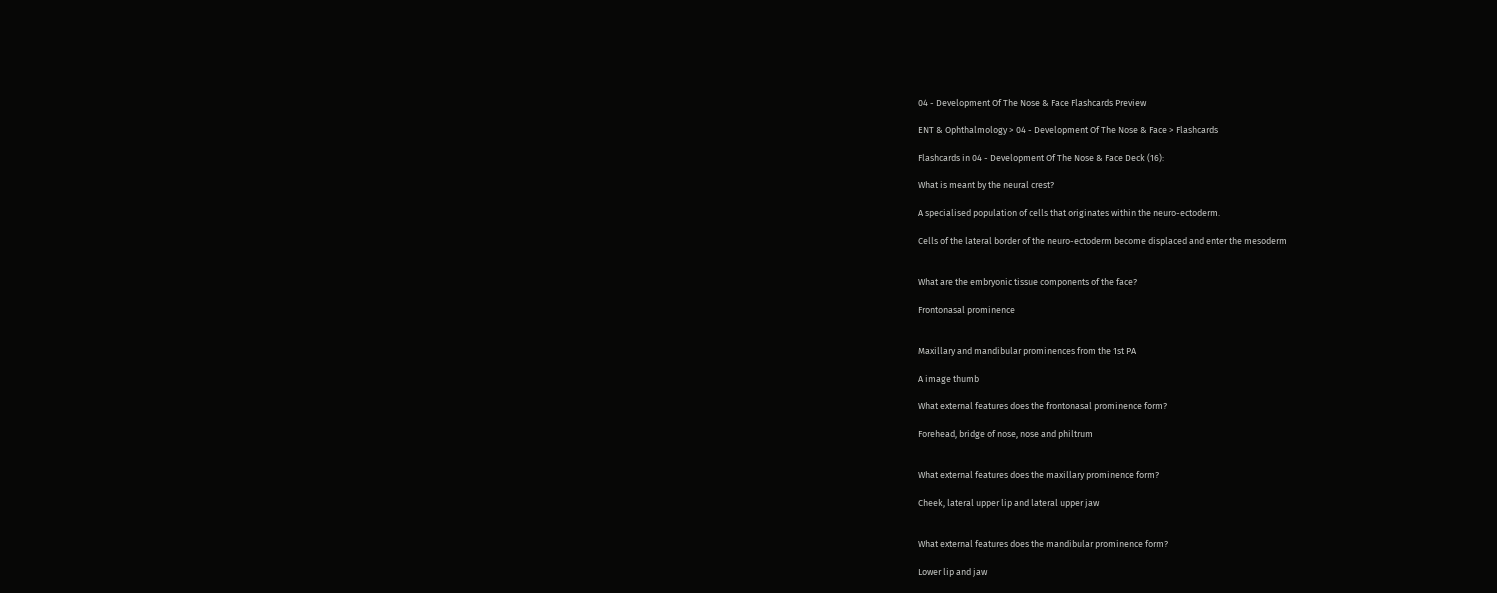04 - Development Of The Nose & Face Flashcards Preview

ENT & Ophthalmology > 04 - Development Of The Nose & Face > Flashcards

Flashcards in 04 - Development Of The Nose & Face Deck (16):

What is meant by the neural crest?

A specialised population of cells that originates within the neuro-ectoderm.

Cells of the lateral border of the neuro-ectoderm become displaced and enter the mesoderm


What are the embryonic tissue components of the face?

Frontonasal prominence


Maxillary and mandibular prominences from the 1st PA

A image thumb

What external features does the frontonasal prominence form?

Forehead, bridge of nose, nose and philtrum


What external features does the maxillary prominence form?

Cheek, lateral upper lip and lateral upper jaw


What external features does the mandibular prominence form?

Lower lip and jaw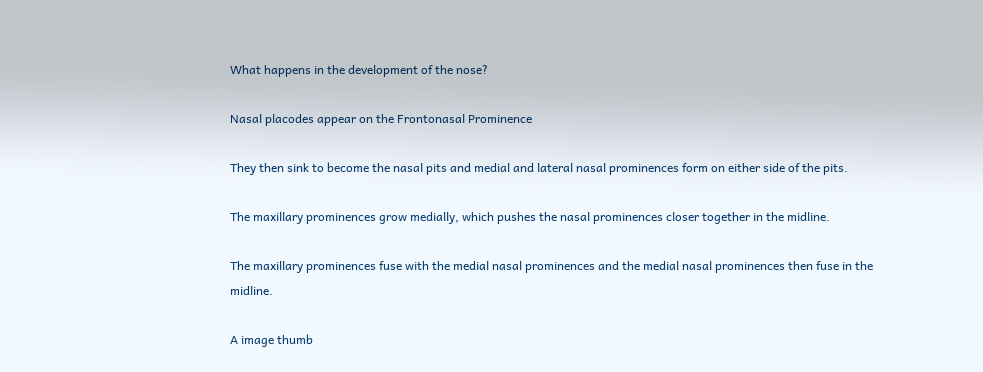What happens in the development of the nose?

Nasal placodes appear on the Frontonasal Prominence

They then sink to become the nasal pits and medial and lateral nasal prominences form on either side of the pits.

The maxillary prominences grow medially, which pushes the nasal prominences closer together in the midline.

The maxillary prominences fuse with the medial nasal prominences and the medial nasal prominences then fuse in the midline.

A image thumb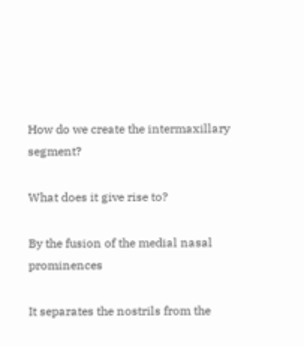How do we create the intermaxillary segment?

What does it give rise to?

By the fusion of the medial nasal prominences

It separates the nostrils from the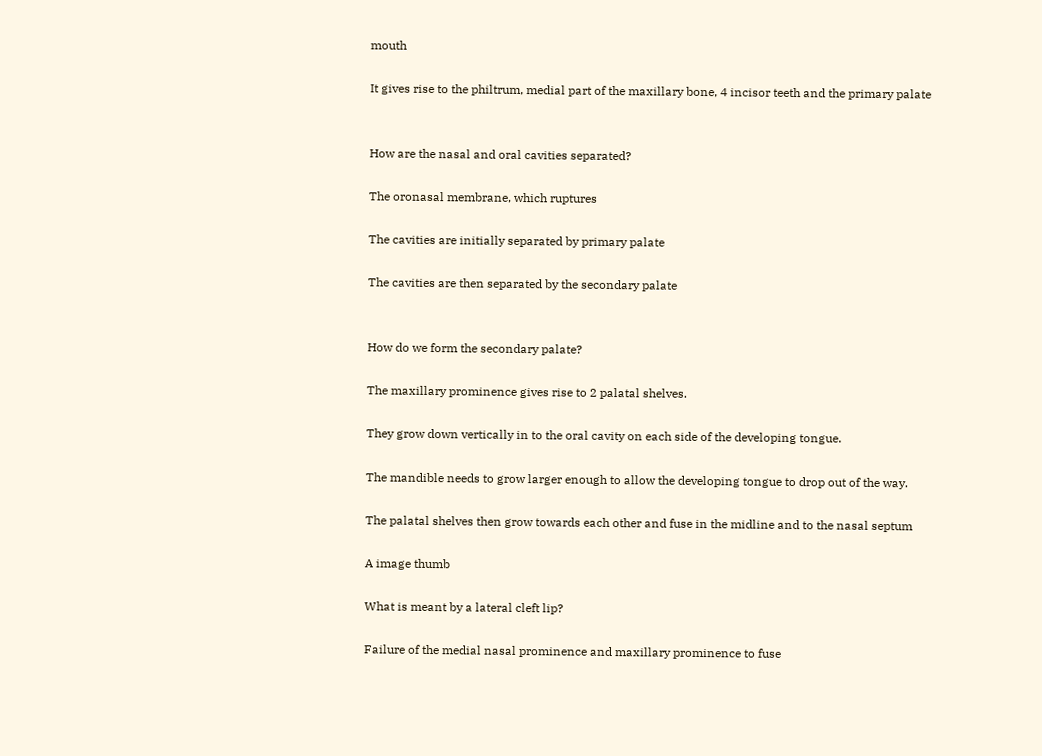mouth

It gives rise to the philtrum, medial part of the maxillary bone, 4 incisor teeth and the primary palate


How are the nasal and oral cavities separated?

The oronasal membrane, which ruptures

The cavities are initially separated by primary palate

The cavities are then separated by the secondary palate


How do we form the secondary palate?

The maxillary prominence gives rise to 2 palatal shelves.

They grow down vertically in to the oral cavity on each side of the developing tongue.

The mandible needs to grow larger enough to allow the developing tongue to drop out of the way.

The palatal shelves then grow towards each other and fuse in the midline and to the nasal septum

A image thumb

What is meant by a lateral cleft lip?

Failure of the medial nasal prominence and maxillary prominence to fuse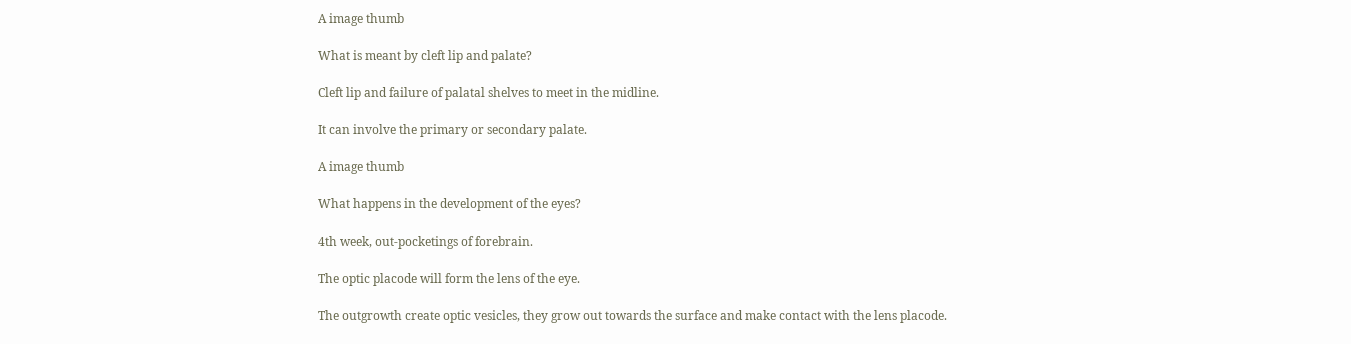A image thumb

What is meant by cleft lip and palate?

Cleft lip and failure of palatal shelves to meet in the midline.

It can involve the primary or secondary palate.

A image thumb

What happens in the development of the eyes?

4th week, out-pocketings of forebrain.

The optic placode will form the lens of the eye.

The outgrowth create optic vesicles, they grow out towards the surface and make contact with the lens placode.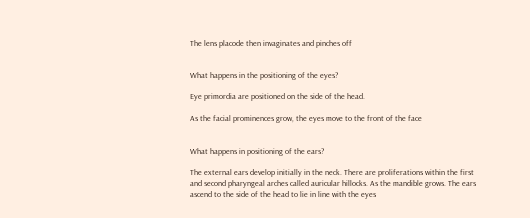The lens placode then invaginates and pinches off


What happens in the positioning of the eyes?

Eye primordia are positioned on the side of the head.

As the facial prominences grow, the eyes move to the front of the face


What happens in positioning of the ears?

The external ears develop initially in the neck. There are proliferations within the first and second pharyngeal arches called auricular hillocks. As the mandible grows. The ears ascend to the side of the head to lie in line with the eyes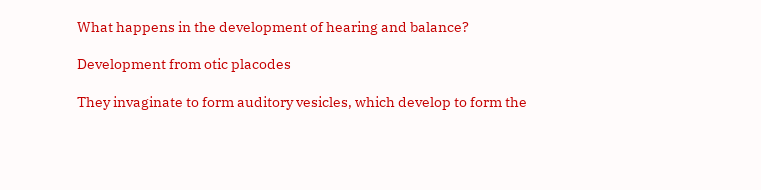What happens in the development of hearing and balance?

Development from otic placodes

They invaginate to form auditory vesicles, which develop to form the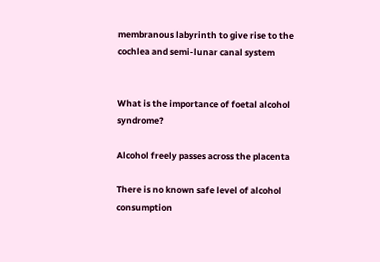membranous labyrinth to give rise to the cochlea and semi-lunar canal system


What is the importance of foetal alcohol syndrome?

Alcohol freely passes across the placenta

There is no known safe level of alcohol consumption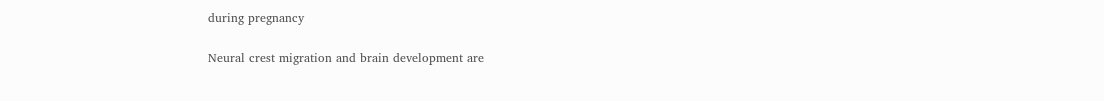during pregnancy

Neural crest migration and brain development are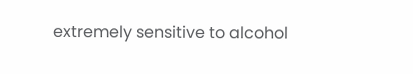extremely sensitive to alcohol